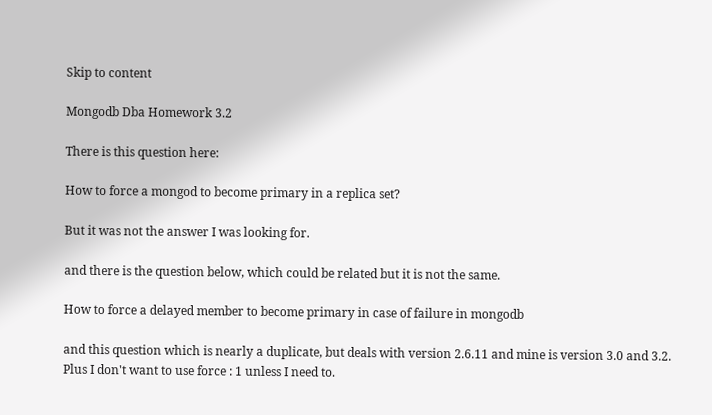Skip to content

Mongodb Dba Homework 3.2

There is this question here:

How to force a mongod to become primary in a replica set?

But it was not the answer I was looking for.

and there is the question below, which could be related but it is not the same.

How to force a delayed member to become primary in case of failure in mongodb

and this question which is nearly a duplicate, but deals with version 2.6.11 and mine is version 3.0 and 3.2. Plus I don't want to use force : 1 unless I need to.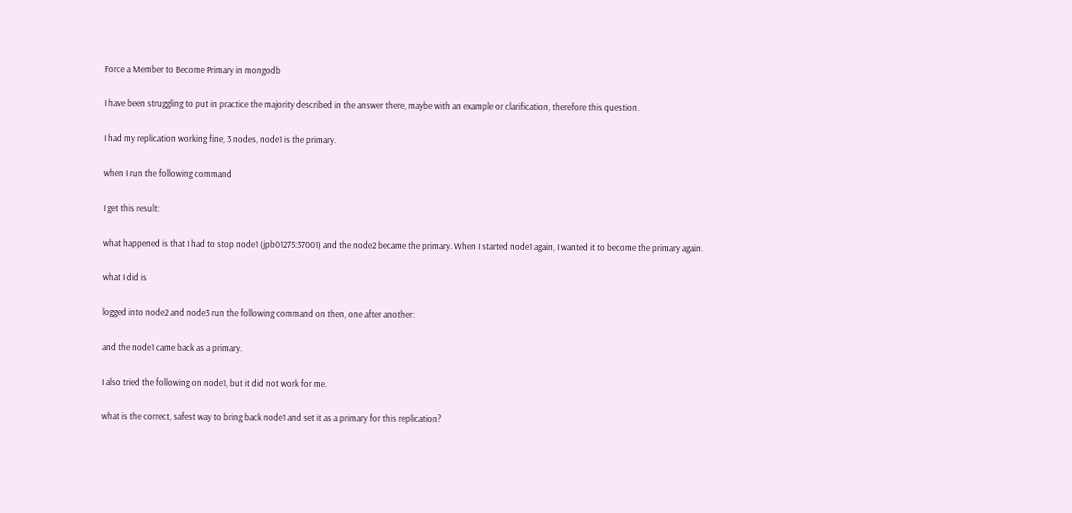Force a Member to Become Primary in mongodb

I have been struggling to put in practice the majority described in the answer there, maybe with an example or clarification, therefore this question.

I had my replication working fine, 3 nodes, node1 is the primary.

when I run the following command

I get this result:

what happened is that I had to stop node1 (jpb01275:37001) and the node2 became the primary. When I started node1 again, I wanted it to become the primary again.

what I did is

logged into node2 and node3 run the following command on then, one after another:

and the node1 came back as a primary.

I also tried the following on node1, but it did not work for me.

what is the correct, safest way to bring back node1 and set it as a primary for this replication?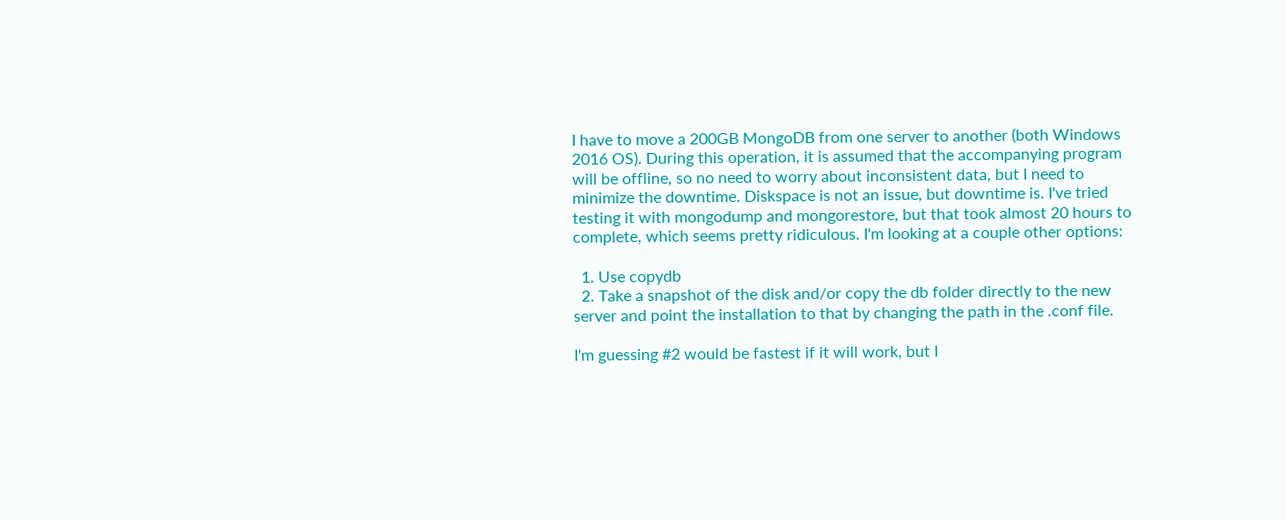I have to move a 200GB MongoDB from one server to another (both Windows 2016 OS). During this operation, it is assumed that the accompanying program will be offline, so no need to worry about inconsistent data, but I need to minimize the downtime. Diskspace is not an issue, but downtime is. I've tried testing it with mongodump and mongorestore, but that took almost 20 hours to complete, which seems pretty ridiculous. I'm looking at a couple other options:

  1. Use copydb
  2. Take a snapshot of the disk and/or copy the db folder directly to the new server and point the installation to that by changing the path in the .conf file.

I'm guessing #2 would be fastest if it will work, but I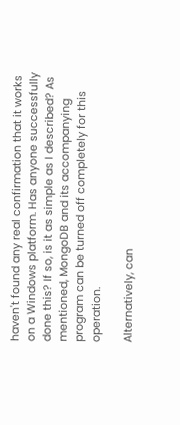haven't found any real confirmation that it works on a Windows platform. Has anyone successfully done this? If so, is it as simple as I described? As mentioned, MongoDB and its accompanying program can be turned off completely for this operation.

Alternatively, can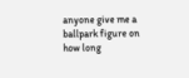anyone give me a ballpark figure on how long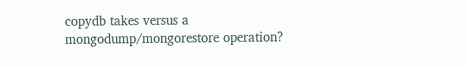copydb takes versus a mongodump/mongorestore operation?